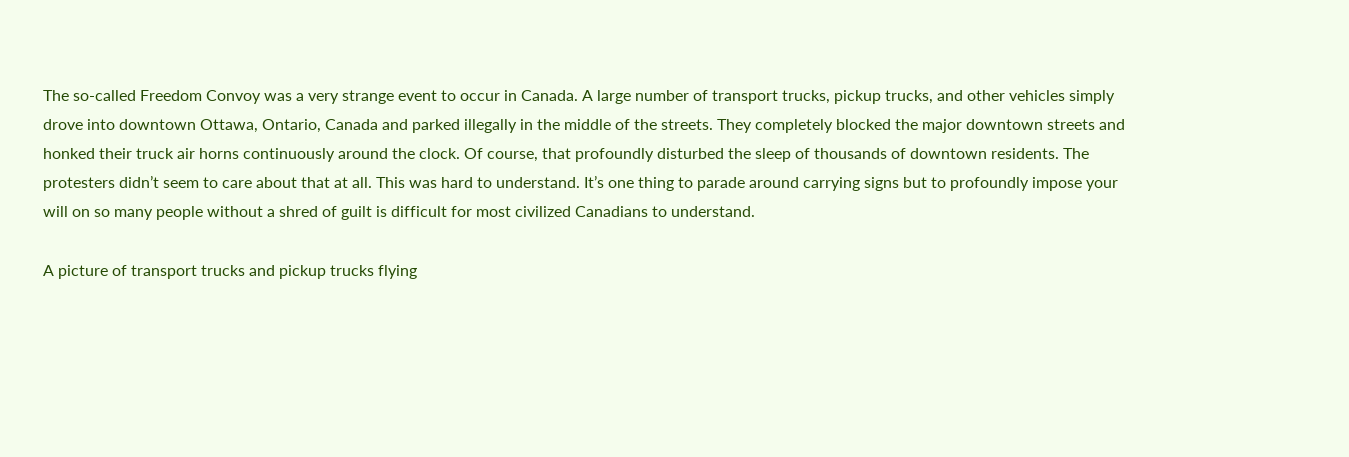The so-called Freedom Convoy was a very strange event to occur in Canada. A large number of transport trucks, pickup trucks, and other vehicles simply drove into downtown Ottawa, Ontario, Canada and parked illegally in the middle of the streets. They completely blocked the major downtown streets and honked their truck air horns continuously around the clock. Of course, that profoundly disturbed the sleep of thousands of downtown residents. The protesters didn’t seem to care about that at all. This was hard to understand. It’s one thing to parade around carrying signs but to profoundly impose your will on so many people without a shred of guilt is difficult for most civilized Canadians to understand.

A picture of transport trucks and pickup trucks flying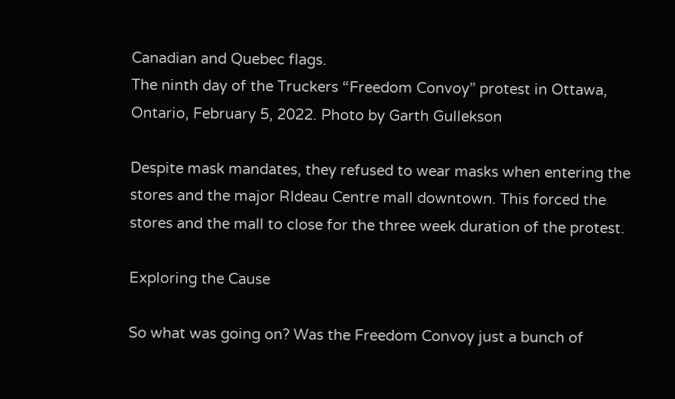Canadian and Quebec flags.
The ninth day of the Truckers “Freedom Convoy” protest in Ottawa, Ontario, February 5, 2022. Photo by Garth Gullekson

Despite mask mandates, they refused to wear masks when entering the stores and the major RIdeau Centre mall downtown. This forced the stores and the mall to close for the three week duration of the protest.

Exploring the Cause

So what was going on? Was the Freedom Convoy just a bunch of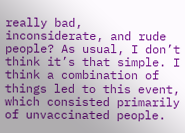really bad, inconsiderate, and rude people? As usual, I don’t think it’s that simple. I think a combination of things led to this event, which consisted primarily of unvaccinated people.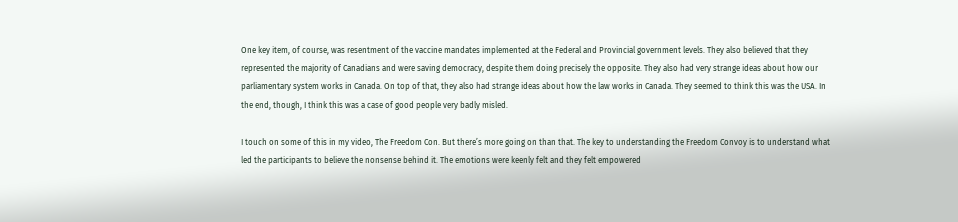One key item, of course, was resentment of the vaccine mandates implemented at the Federal and Provincial government levels. They also believed that they represented the majority of Canadians and were saving democracy, despite them doing precisely the opposite. They also had very strange ideas about how our parliamentary system works in Canada. On top of that, they also had strange ideas about how the law works in Canada. They seemed to think this was the USA. In the end, though, I think this was a case of good people very badly misled.

I touch on some of this in my video, The Freedom Con. But there’s more going on than that. The key to understanding the Freedom Convoy is to understand what led the participants to believe the nonsense behind it. The emotions were keenly felt and they felt empowered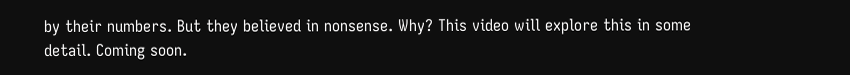by their numbers. But they believed in nonsense. Why? This video will explore this in some detail. Coming soon.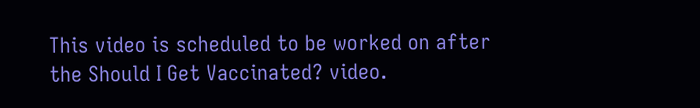This video is scheduled to be worked on after the Should I Get Vaccinated? video.